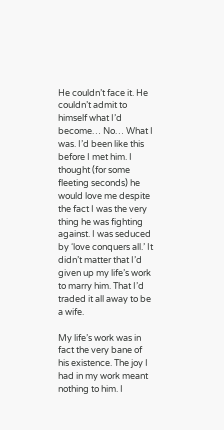He couldn’t face it. He couldn’t admit to himself what I’d become… No… What I was. I’d been like this before I met him. I thought (for some fleeting seconds) he would love me despite the fact I was the very thing he was fighting against. I was seduced by ‘love conquers all.’ It didn’t matter that I’d given up my life’s work to marry him. That I’d traded it all away to be a wife.

My life’s work was in fact the very bane of his existence. The joy I had in my work meant nothing to him. I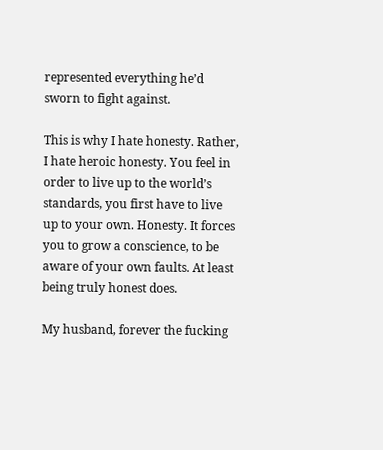represented everything he’d sworn to fight against.

This is why I hate honesty. Rather, I hate heroic honesty. You feel in order to live up to the world’s standards, you first have to live up to your own. Honesty. It forces you to grow a conscience, to be aware of your own faults. At least being truly honest does.

My husband, forever the fucking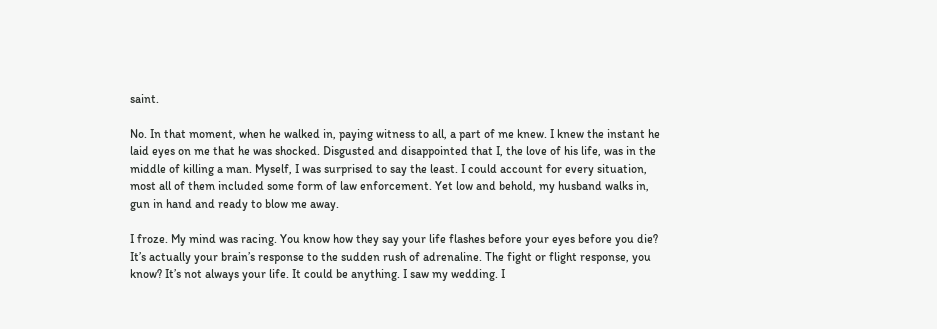saint.

No. In that moment, when he walked in, paying witness to all, a part of me knew. I knew the instant he laid eyes on me that he was shocked. Disgusted and disappointed that I, the love of his life, was in the middle of killing a man. Myself, I was surprised to say the least. I could account for every situation, most all of them included some form of law enforcement. Yet low and behold, my husband walks in, gun in hand and ready to blow me away.

I froze. My mind was racing. You know how they say your life flashes before your eyes before you die? It’s actually your brain’s response to the sudden rush of adrenaline. The fight or flight response, you know? It’s not always your life. It could be anything. I saw my wedding. I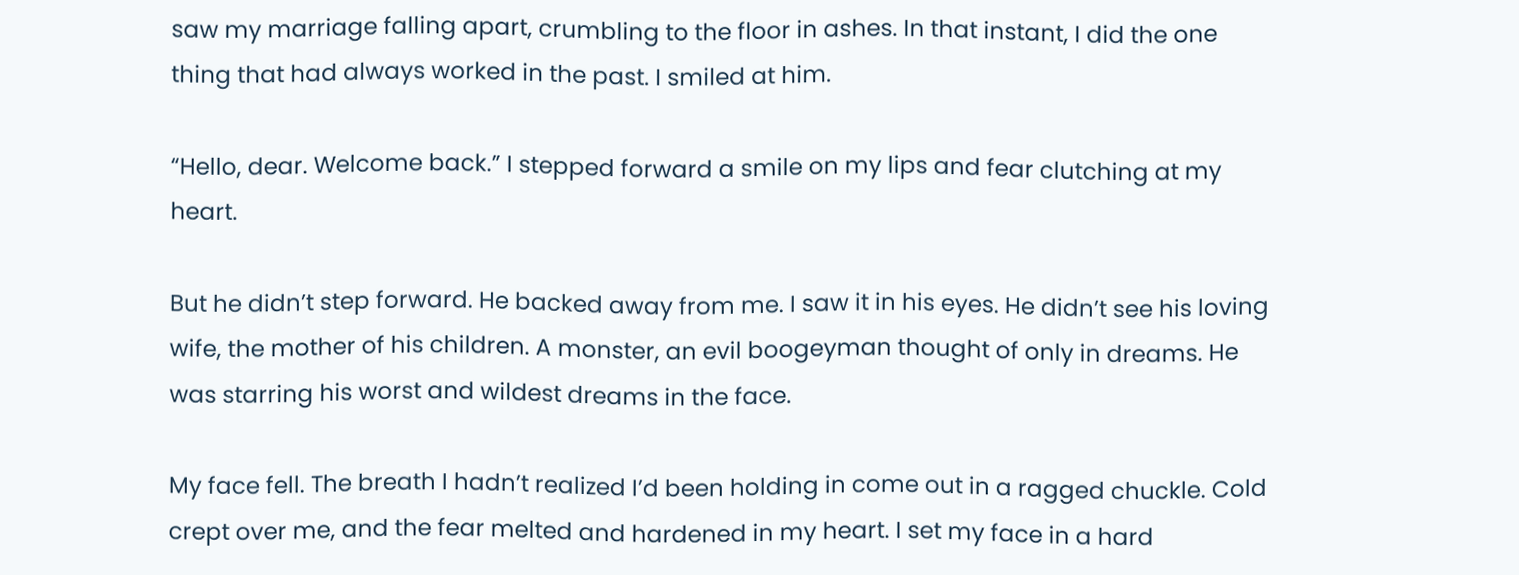saw my marriage falling apart, crumbling to the floor in ashes. In that instant, I did the one thing that had always worked in the past. I smiled at him.

“Hello, dear. Welcome back.” I stepped forward a smile on my lips and fear clutching at my heart.

But he didn’t step forward. He backed away from me. I saw it in his eyes. He didn’t see his loving wife, the mother of his children. A monster, an evil boogeyman thought of only in dreams. He was starring his worst and wildest dreams in the face.

My face fell. The breath I hadn’t realized I’d been holding in come out in a ragged chuckle. Cold crept over me, and the fear melted and hardened in my heart. I set my face in a hard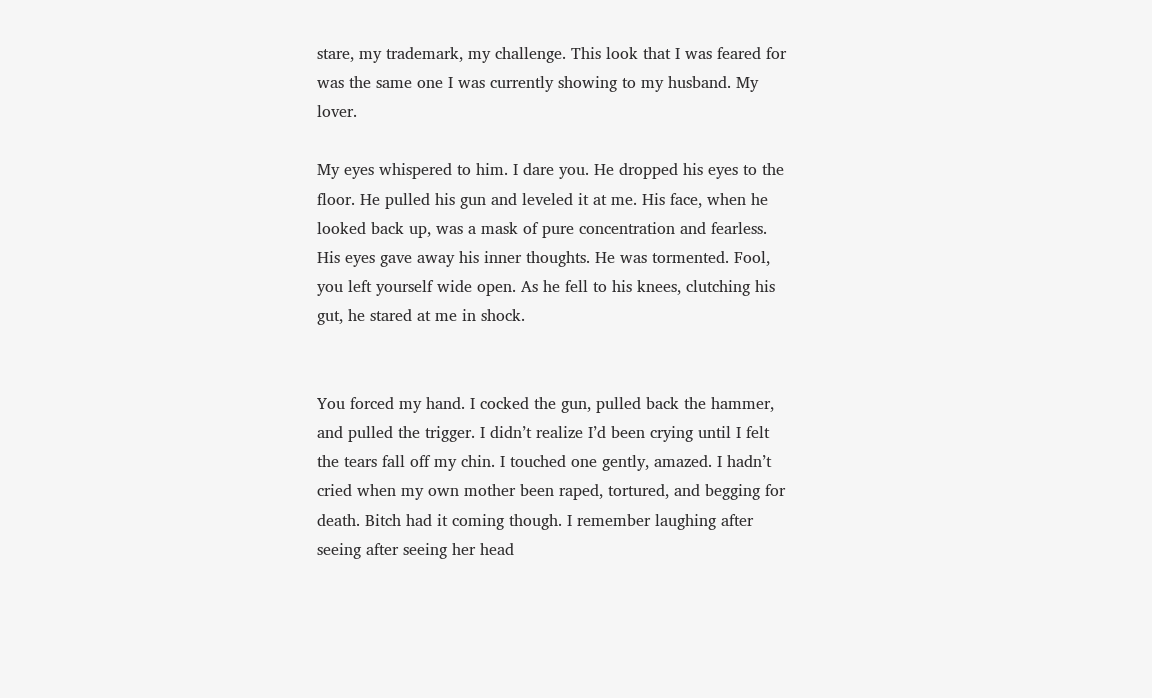stare, my trademark, my challenge. This look that I was feared for was the same one I was currently showing to my husband. My lover.

My eyes whispered to him. I dare you. He dropped his eyes to the floor. He pulled his gun and leveled it at me. His face, when he looked back up, was a mask of pure concentration and fearless. His eyes gave away his inner thoughts. He was tormented. Fool, you left yourself wide open. As he fell to his knees, clutching his gut, he stared at me in shock.


You forced my hand. I cocked the gun, pulled back the hammer, and pulled the trigger. I didn’t realize I’d been crying until I felt the tears fall off my chin. I touched one gently, amazed. I hadn’t cried when my own mother been raped, tortured, and begging for death. Bitch had it coming though. I remember laughing after seeing after seeing her head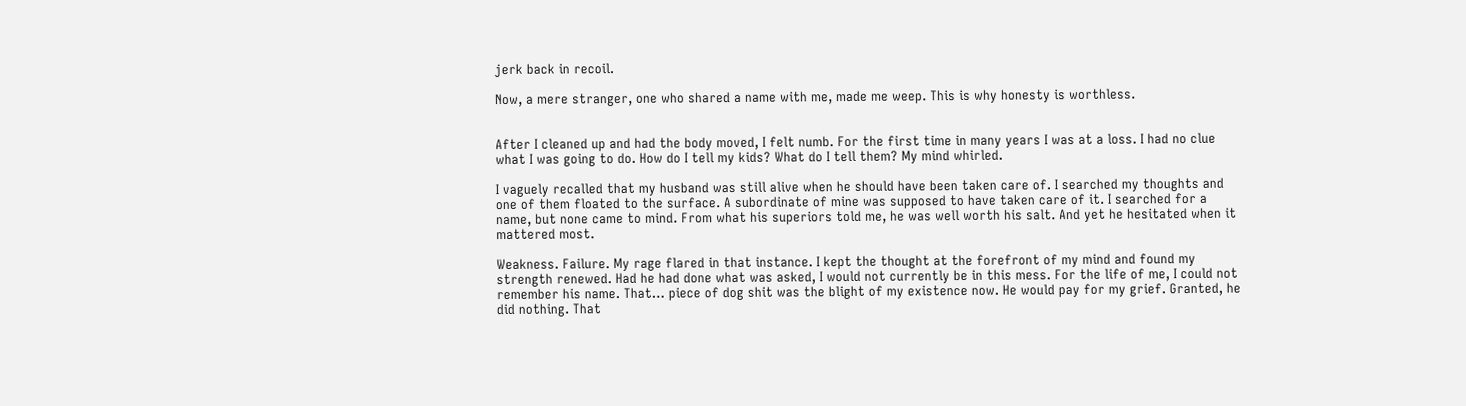jerk back in recoil.

Now, a mere stranger, one who shared a name with me, made me weep. This is why honesty is worthless.


After I cleaned up and had the body moved, I felt numb. For the first time in many years I was at a loss. I had no clue what I was going to do. How do I tell my kids? What do I tell them? My mind whirled.

I vaguely recalled that my husband was still alive when he should have been taken care of. I searched my thoughts and one of them floated to the surface. A subordinate of mine was supposed to have taken care of it. I searched for a name, but none came to mind. From what his superiors told me, he was well worth his salt. And yet he hesitated when it mattered most.

Weakness. Failure. My rage flared in that instance. I kept the thought at the forefront of my mind and found my strength renewed. Had he had done what was asked, I would not currently be in this mess. For the life of me, I could not remember his name. That… piece of dog shit was the blight of my existence now. He would pay for my grief. Granted, he did nothing. That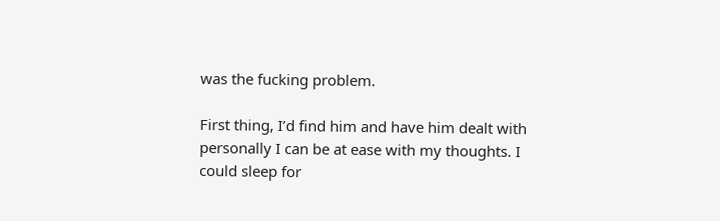was the fucking problem.

First thing, I’d find him and have him dealt with personally I can be at ease with my thoughts. I could sleep for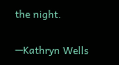the night.

—Kathryn Wells